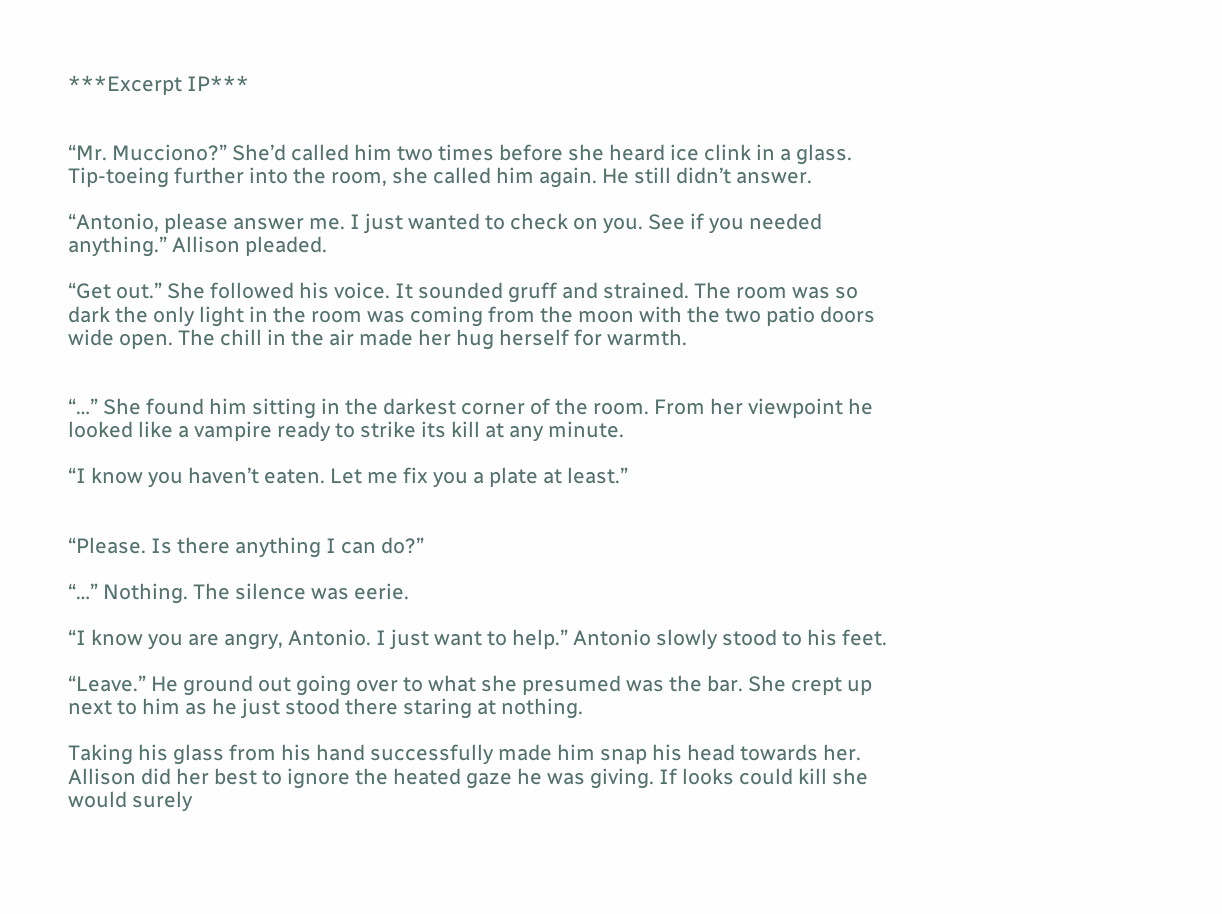***Excerpt IP***


“Mr. Mucciono?” She’d called him two times before she heard ice clink in a glass. Tip-toeing further into the room, she called him again. He still didn’t answer.

“Antonio, please answer me. I just wanted to check on you. See if you needed anything.” Allison pleaded.

“Get out.” She followed his voice. It sounded gruff and strained. The room was so dark the only light in the room was coming from the moon with the two patio doors wide open. The chill in the air made her hug herself for warmth.


“…” She found him sitting in the darkest corner of the room. From her viewpoint he looked like a vampire ready to strike its kill at any minute.

“I know you haven’t eaten. Let me fix you a plate at least.”


“Please. Is there anything I can do?”

“…” Nothing. The silence was eerie.

“I know you are angry, Antonio. I just want to help.” Antonio slowly stood to his feet.

“Leave.” He ground out going over to what she presumed was the bar. She crept up next to him as he just stood there staring at nothing.

Taking his glass from his hand successfully made him snap his head towards her. Allison did her best to ignore the heated gaze he was giving. If looks could kill she would surely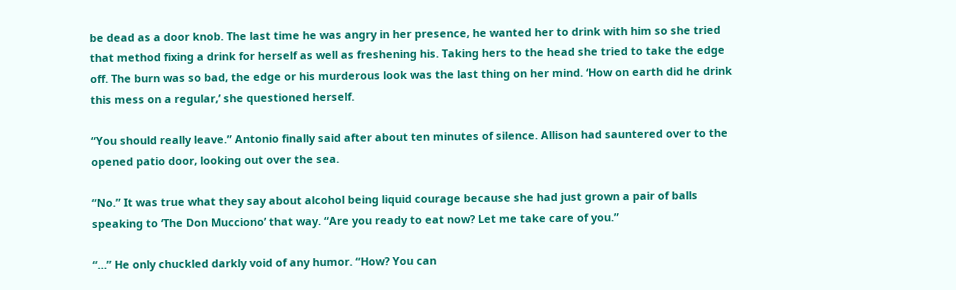be dead as a door knob. The last time he was angry in her presence, he wanted her to drink with him so she tried that method fixing a drink for herself as well as freshening his. Taking hers to the head she tried to take the edge off. The burn was so bad, the edge or his murderous look was the last thing on her mind. ‘How on earth did he drink this mess on a regular,’ she questioned herself.

“You should really leave.” Antonio finally said after about ten minutes of silence. Allison had sauntered over to the opened patio door, looking out over the sea.

“No.” It was true what they say about alcohol being liquid courage because she had just grown a pair of balls speaking to ‘The Don Mucciono’ that way. “Are you ready to eat now? Let me take care of you.”

“…” He only chuckled darkly void of any humor. “How? You can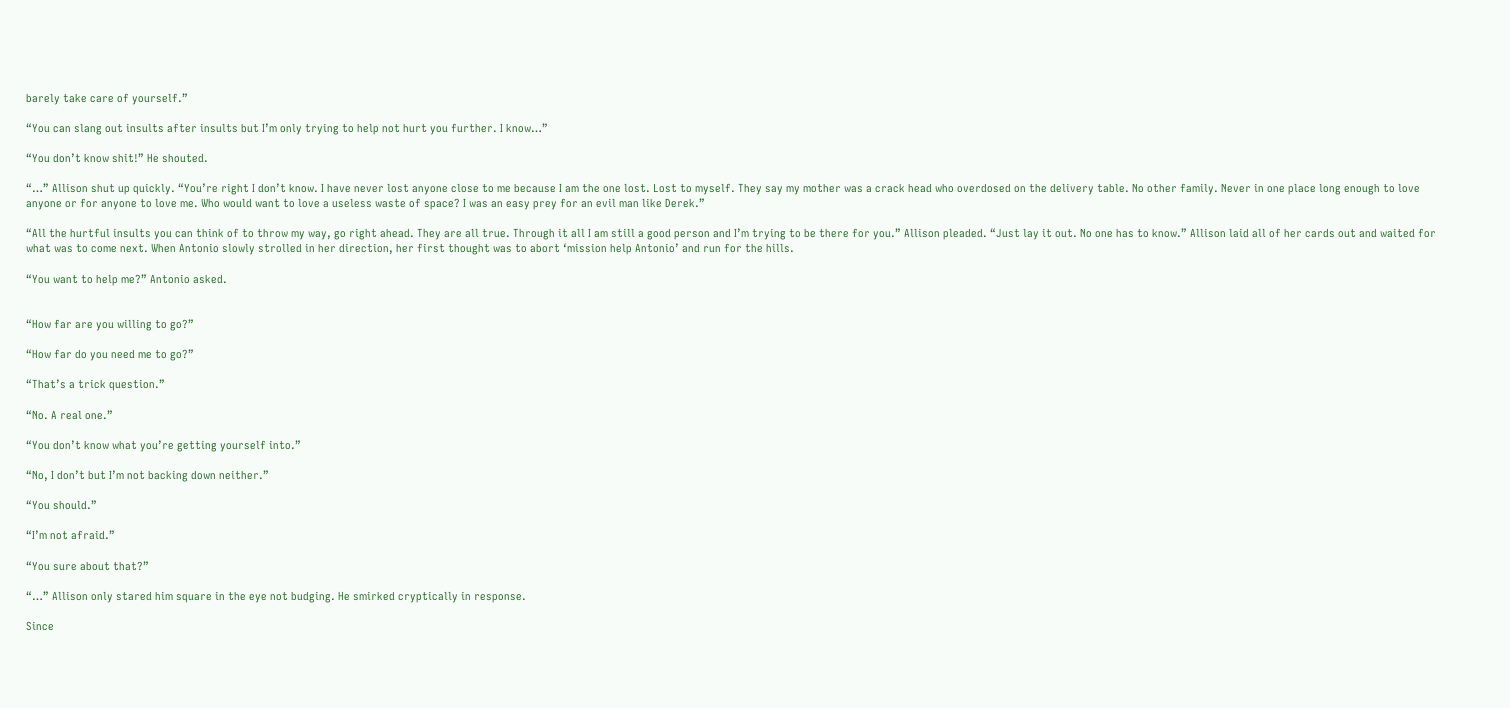barely take care of yourself.”

“You can slang out insults after insults but I’m only trying to help not hurt you further. I know…”

“You don’t know shit!” He shouted.

“…” Allison shut up quickly. “You’re right I don’t know. I have never lost anyone close to me because I am the one lost. Lost to myself. They say my mother was a crack head who overdosed on the delivery table. No other family. Never in one place long enough to love anyone or for anyone to love me. Who would want to love a useless waste of space? I was an easy prey for an evil man like Derek.”

“All the hurtful insults you can think of to throw my way, go right ahead. They are all true. Through it all I am still a good person and I’m trying to be there for you.” Allison pleaded. “Just lay it out. No one has to know.” Allison laid all of her cards out and waited for what was to come next. When Antonio slowly strolled in her direction, her first thought was to abort ‘mission help Antonio’ and run for the hills.

“You want to help me?” Antonio asked.


“How far are you willing to go?”

“How far do you need me to go?”

“That’s a trick question.”

“No. A real one.”

“You don’t know what you’re getting yourself into.”

“No, I don’t but I’m not backing down neither.”

“You should.”

“I’m not afraid.”

“You sure about that?”

“…” Allison only stared him square in the eye not budging. He smirked cryptically in response.

Since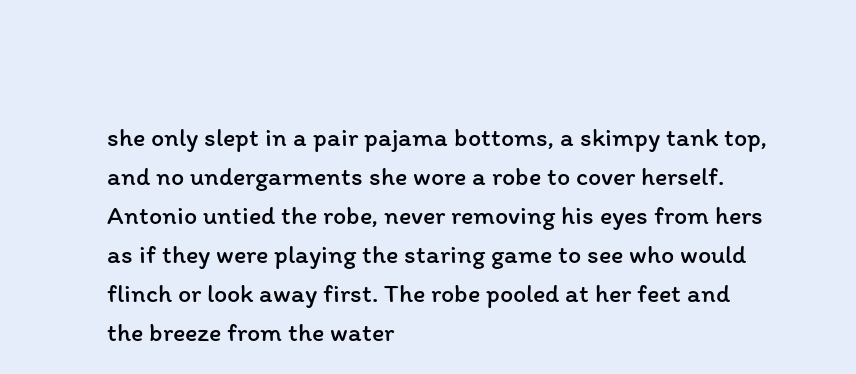she only slept in a pair pajama bottoms, a skimpy tank top, and no undergarments she wore a robe to cover herself. Antonio untied the robe, never removing his eyes from hers as if they were playing the staring game to see who would flinch or look away first. The robe pooled at her feet and the breeze from the water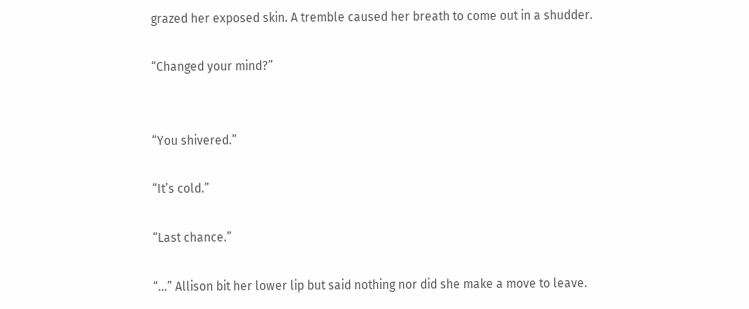grazed her exposed skin. A tremble caused her breath to come out in a shudder.

“Changed your mind?”


“You shivered.”

“It’s cold.”

“Last chance.”

“…” Allison bit her lower lip but said nothing nor did she make a move to leave.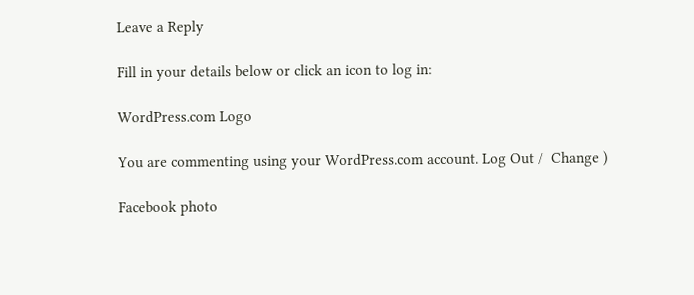Leave a Reply

Fill in your details below or click an icon to log in:

WordPress.com Logo

You are commenting using your WordPress.com account. Log Out /  Change )

Facebook photo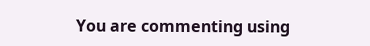You are commenting using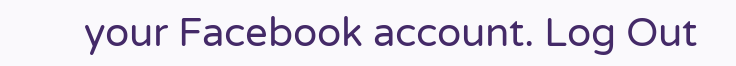your Facebook account. Log Out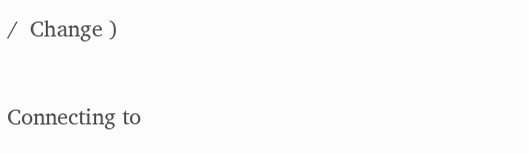/  Change )

Connecting to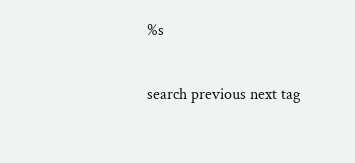%s

search previous next tag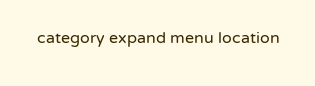category expand menu location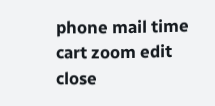phone mail time cart zoom edit close